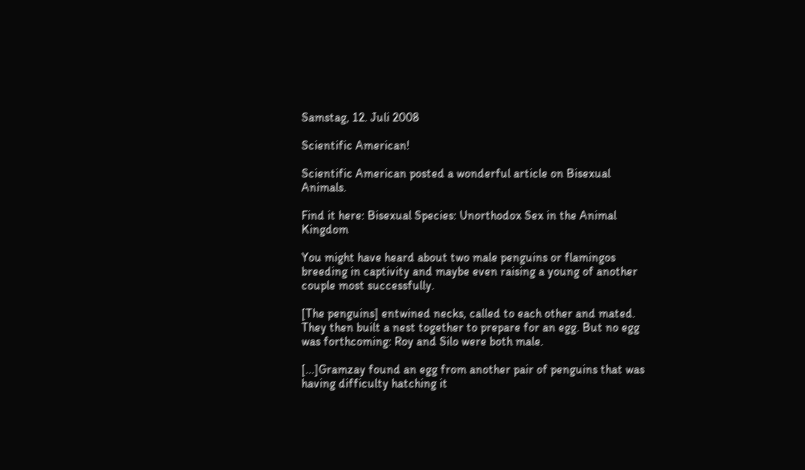Samstag, 12. Juli 2008

Scientific American!

Scientific American posted a wonderful article on Bisexual Animals.

Find it here: Bisexual Species: Unorthodox Sex in the Animal Kingdom

You might have heard about two male penguins or flamingos breeding in captivity and maybe even raising a young of another couple most successfully.

[The penguins] entwined necks, called to each other and mated. They then built a nest together to prepare for an egg. But no egg was forthcoming: Roy and Silo were both male.

[...]Gramzay found an egg from another pair of penguins that was having difficulty hatching it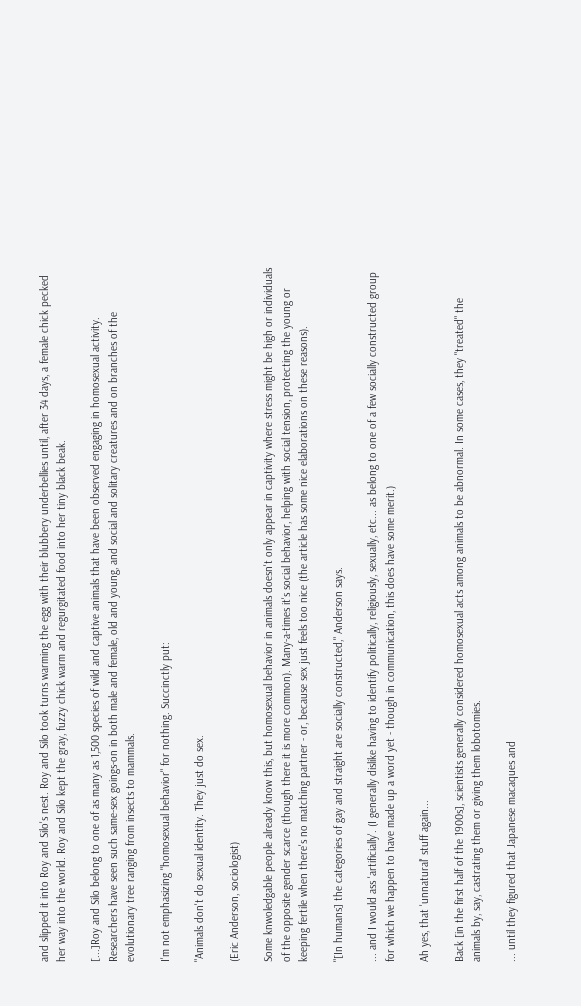and slipped it into Roy and Silo's nest. Roy and Silo took turns warming the egg with their blubbery underbellies until, after 34 days, a female chick pecked her way into the world. Roy and Silo kept the gray, fuzzy chick warm and regurgitated food into her tiny black beak.

[...]Roy and Silo belong to one of as many as 1,500 species of wild and captive animals that have been observed engaging in homosexual activity. Researchers have seen such same-sex goings-on in both male and female, old and young, and social and solitary creatures and on branches of the evolutionary tree ranging from insects to mammals.

I'm not emphasizing "homosexual behavior" for nothing. Succinctly put:

"Animals don't do sexual identity. They just do sex.

(Eric Anderson, sociologist)

Some knwoledgable people already know this, but homosexual behavior in animals doesn't only appear in captivity where stress might be high or individuals of the opposite gender scarce (though there it is more common). Many-a-times it's social behavior, helping with social tension, protecting the young or keeping fertile when there's no matching partner - or, because sex just feels too nice (the article has some nice elaborations on these reasons).

"[In humans] the categories of gay and straight are socially constructed," Anderson says.

... and I would ass 'artificially'. (I generally dislike having to identify politically, religiously, sexually, etc... as belong to one of a few socially constructed group for which we happen to have made up a word yet - though in communication, this does have some merit.)

Ah yes, that 'unnatural' stuff again...

Back [in the first half of the 1900s], scientists generally considered homosexual acts among animals to be abnormal. In some cases, they "treated" the animals by, say, castrating them or giving them lobotomies.

... until they figured that Japanese macaques and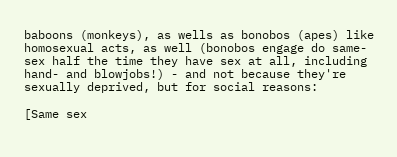baboons (monkeys), as wells as bonobos (apes) like homosexual acts, as well (bonobos engage do same-sex half the time they have sex at all, including hand- and blowjobs!) - and not because they're sexually deprived, but for social reasons:

[Same sex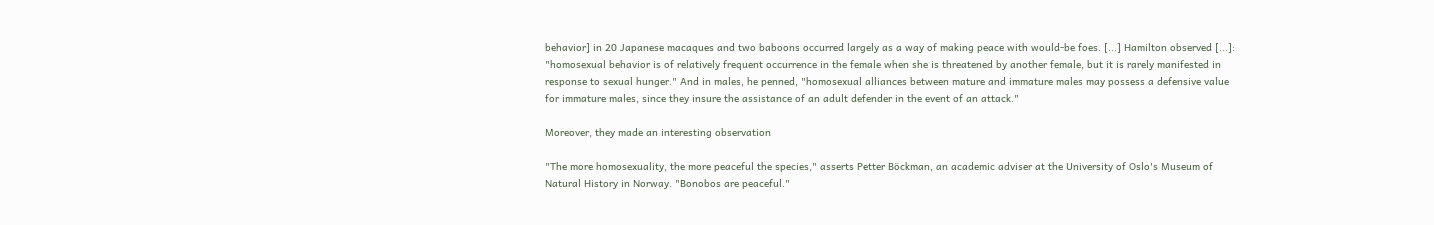behavior] in 20 Japanese macaques and two baboons occurred largely as a way of making peace with would-be foes. [...] Hamilton observed [...]: "homosexual behavior is of relatively frequent occurrence in the female when she is threatened by another female, but it is rarely manifested in response to sexual hunger." And in males, he penned, "homosexual alliances between mature and immature males may possess a defensive value for immature males, since they insure the assistance of an adult defender in the event of an attack."

Moreover, they made an interesting observation

"The more homosexuality, the more peaceful the species," asserts Petter Böckman, an academic adviser at the University of Oslo's Museum of Natural History in Norway. "Bonobos are peaceful."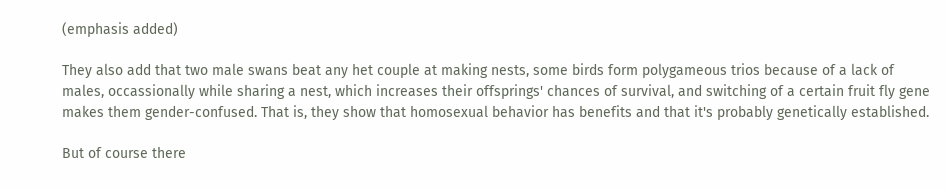(emphasis added)

They also add that two male swans beat any het couple at making nests, some birds form polygameous trios because of a lack of males, occassionally while sharing a nest, which increases their offsprings' chances of survival, and switching of a certain fruit fly gene makes them gender-confused. That is, they show that homosexual behavior has benefits and that it's probably genetically established.

But of course there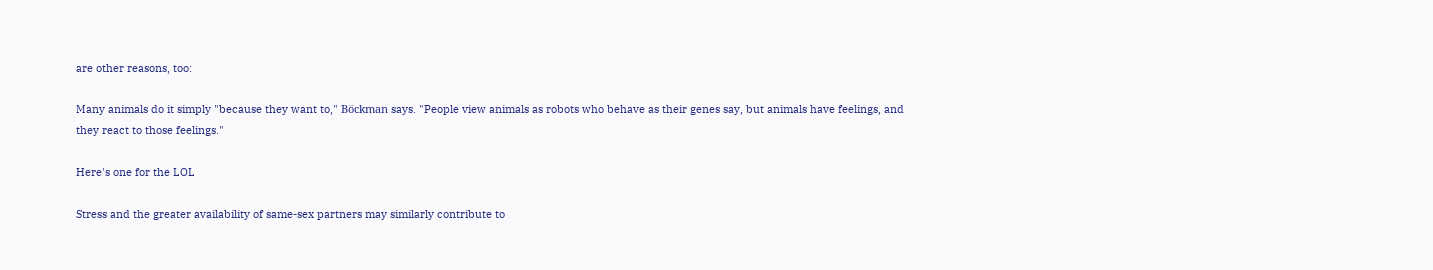are other reasons, too:

Many animals do it simply "because they want to," Böckman says. "People view animals as robots who behave as their genes say, but animals have feelings, and they react to those feelings."

Here's one for the LOL

Stress and the greater availability of same-sex partners may similarly contribute to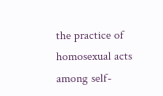the practice of homosexual acts among self-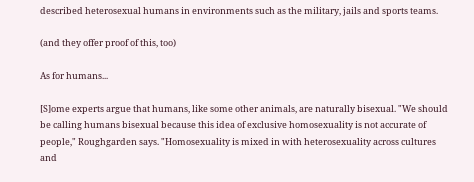described heterosexual humans in environments such as the military, jails and sports teams.

(and they offer proof of this, too)

As for humans...

[S]ome experts argue that humans, like some other animals, are naturally bisexual. "We should be calling humans bisexual because this idea of exclusive homosexuality is not accurate of people," Roughgarden says. "Homosexuality is mixed in with heterosexuality across cultures and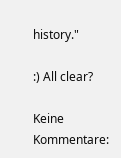history."

:) All clear?

Keine Kommentare: